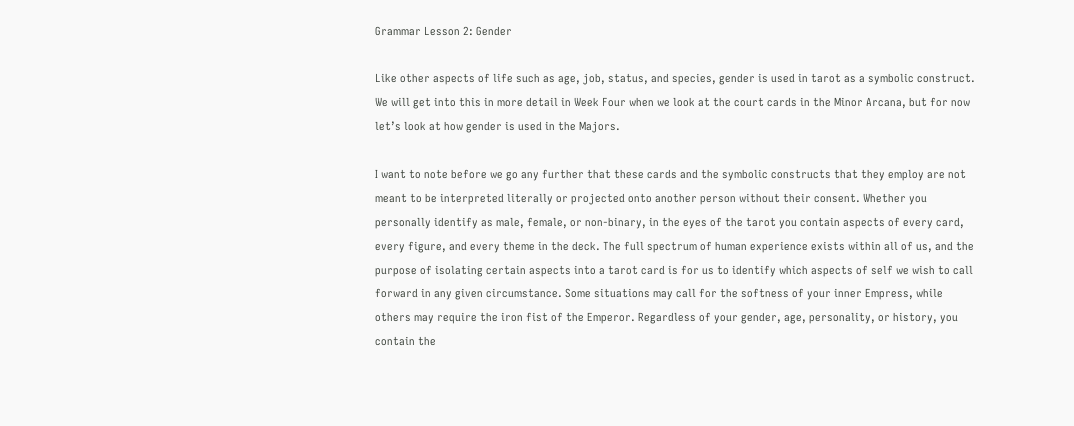Grammar Lesson 2: Gender

Like other aspects of life such as age, job, status, and species, gender is used in tarot as a symbolic construct. We will get into this in more detail in Week Four when we look at the court cards in the Minor Arcana, but for now let’s look at how gender is used in the Majors.

I want to note before we go any further that these cards and the symbolic constructs that they employ are not meant to be interpreted literally or projected onto another person without their consent. Whether you personally identify as male, female, or non-binary, in the eyes of the tarot you contain aspects of every card, every figure, and every theme in the deck. The full spectrum of human experience exists within all of us, and the purpose of isolating certain aspects into a tarot card is for us to identify which aspects of self we wish to call forward in any given circumstance. Some situations may call for the softness of your inner Empress, while others may require the iron fist of the Emperor. Regardless of your gender, age, personality, or history, you contain the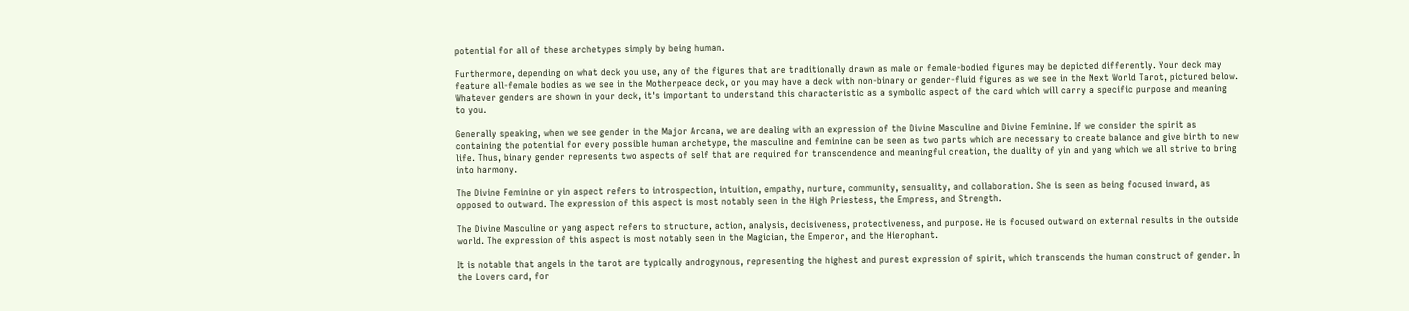potential for all of these archetypes simply by being human.

Furthermore, depending on what deck you use, any of the figures that are traditionally drawn as male or female-bodied figures may be depicted differently. Your deck may feature all-female bodies as we see in the Motherpeace deck, or you may have a deck with non-binary or gender-fluid figures as we see in the Next World Tarot, pictured below. Whatever genders are shown in your deck, it's important to understand this characteristic as a symbolic aspect of the card which will carry a specific purpose and meaning to you.

Generally speaking, when we see gender in the Major Arcana, we are dealing with an expression of the Divine Masculine and Divine Feminine. If we consider the spirit as containing the potential for every possible human archetype, the masculine and feminine can be seen as two parts which are necessary to create balance and give birth to new life. Thus, binary gender represents two aspects of self that are required for transcendence and meaningful creation, the duality of yin and yang which we all strive to bring into harmony.

The Divine Feminine or yin aspect refers to introspection, intuition, empathy, nurture, community, sensuality, and collaboration. She is seen as being focused inward, as opposed to outward. The expression of this aspect is most notably seen in the High Priestess, the Empress, and Strength.

The Divine Masculine or yang aspect refers to structure, action, analysis, decisiveness, protectiveness, and purpose. He is focused outward on external results in the outside world. The expression of this aspect is most notably seen in the Magician, the Emperor, and the Hierophant.

It is notable that angels in the tarot are typically androgynous, representing the highest and purest expression of spirit, which transcends the human construct of gender. In the Lovers card, for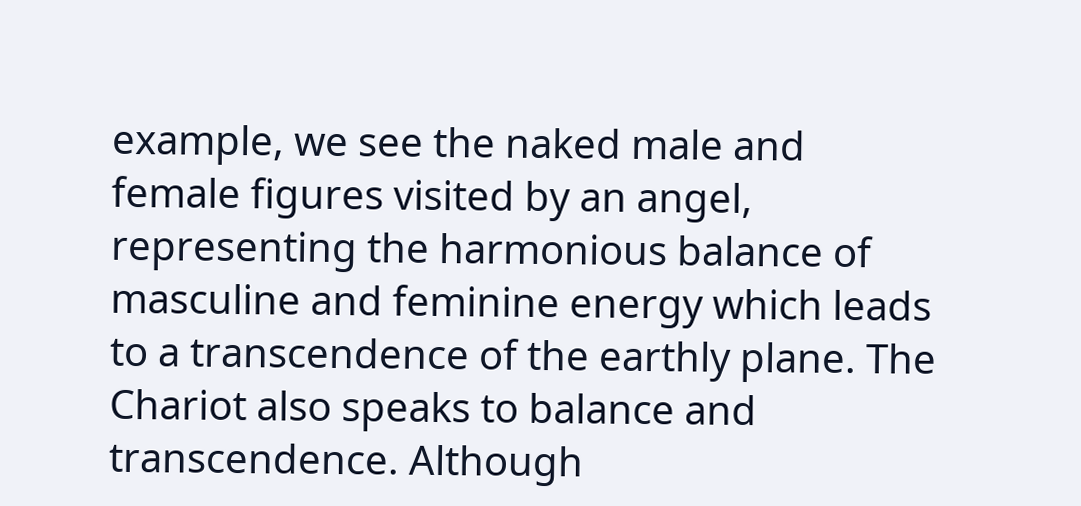example, we see the naked male and female figures visited by an angel, representing the harmonious balance of masculine and feminine energy which leads to a transcendence of the earthly plane. The Chariot also speaks to balance and transcendence. Although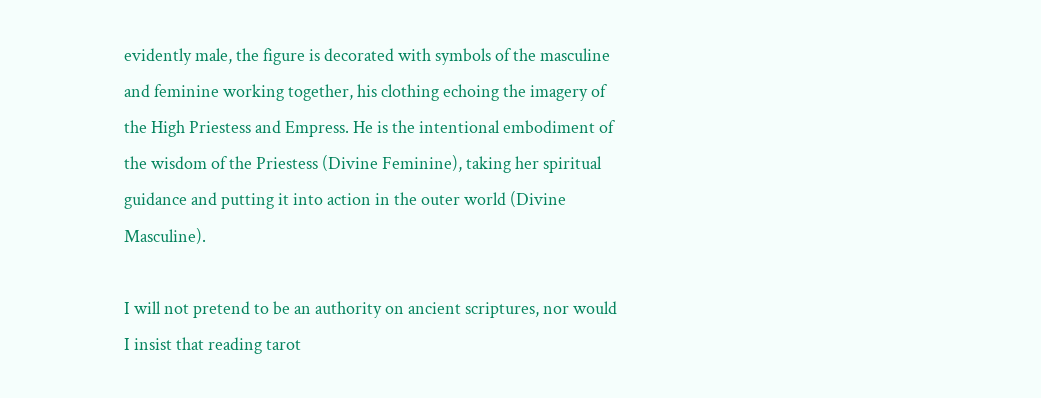evidently male, the figure is decorated with symbols of the masculine and feminine working together, his clothing echoing the imagery of the High Priestess and Empress. He is the intentional embodiment of the wisdom of the Priestess (Divine Feminine), taking her spiritual guidance and putting it into action in the outer world (Divine Masculine).

I will not pretend to be an authority on ancient scriptures, nor would I insist that reading tarot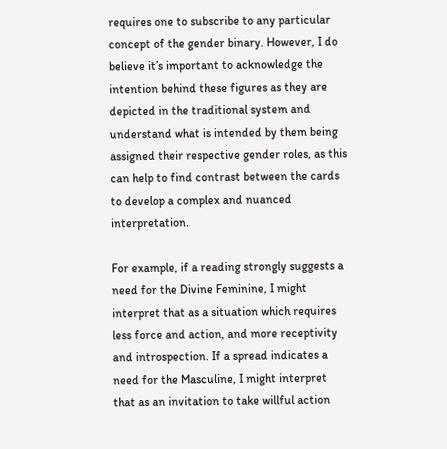requires one to subscribe to any particular concept of the gender binary. However, I do believe it’s important to acknowledge the intention behind these figures as they are depicted in the traditional system and understand what is intended by them being assigned their respective gender roles, as this can help to find contrast between the cards to develop a complex and nuanced interpretation.

For example, if a reading strongly suggests a need for the Divine Feminine, I might interpret that as a situation which requires less force and action, and more receptivity and introspection. If a spread indicates a need for the Masculine, I might interpret that as an invitation to take willful action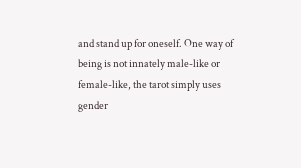and stand up for oneself. One way of being is not innately male-like or female-like, the tarot simply uses gender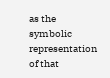as the symbolic representation of that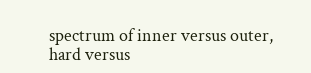spectrum of inner versus outer, hard versus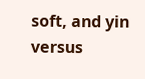soft, and yin versus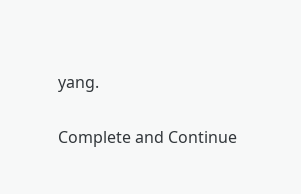yang.

Complete and Continue